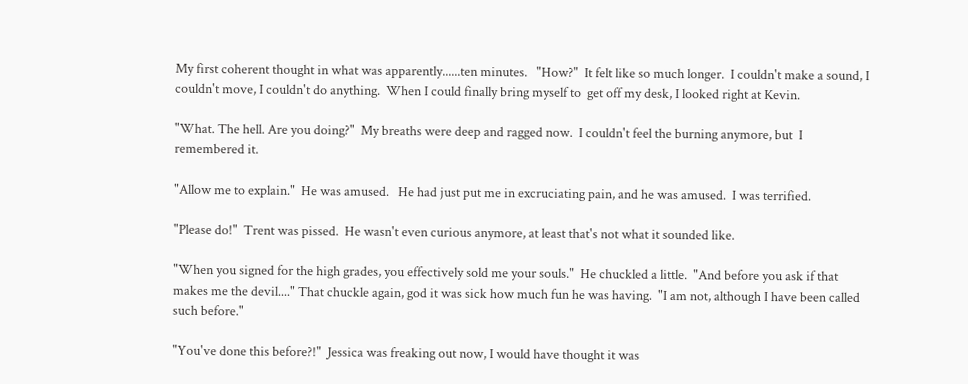My first coherent thought in what was apparently......ten minutes.   "How?"  It felt like so much longer.  I couldn't make a sound, I couldn't move, I couldn't do anything.  When I could finally bring myself to  get off my desk, I looked right at Kevin.

"What. The hell. Are you doing?"  My breaths were deep and ragged now.  I couldn't feel the burning anymore, but  I remembered it.

"Allow me to explain."  He was amused.   He had just put me in excruciating pain, and he was amused.  I was terrified.

"Please do!"  Trent was pissed.  He wasn't even curious anymore, at least that's not what it sounded like.

"When you signed for the high grades, you effectively sold me your souls."  He chuckled a little.  "And before you ask if that makes me the devil...." That chuckle again, god it was sick how much fun he was having.  "I am not, although I have been called such before."

"You've done this before?!"  Jessica was freaking out now, I would have thought it was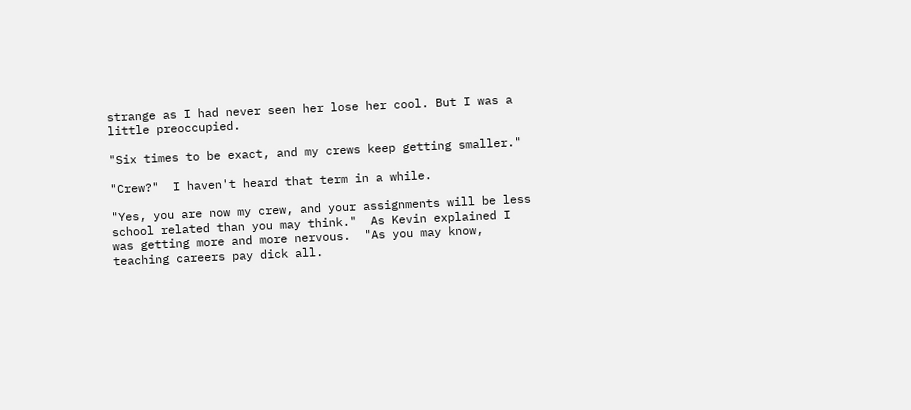strange as I had never seen her lose her cool. But I was a little preoccupied.

"Six times to be exact, and my crews keep getting smaller."

"Crew?"  I haven't heard that term in a while.

"Yes, you are now my crew, and your assignments will be less school related than you may think."  As Kevin explained I was getting more and more nervous.  "As you may know, teaching careers pay dick all.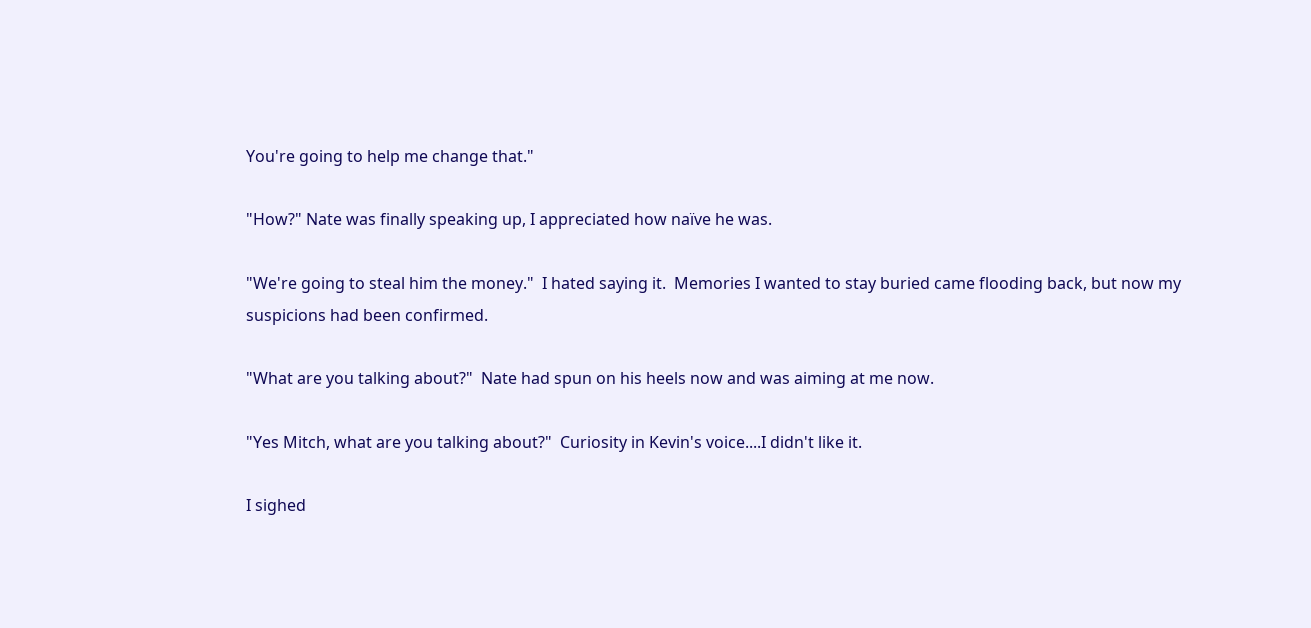You're going to help me change that."

"How?" Nate was finally speaking up, I appreciated how naïve he was.

"We're going to steal him the money."  I hated saying it.  Memories I wanted to stay buried came flooding back, but now my suspicions had been confirmed.

"What are you talking about?"  Nate had spun on his heels now and was aiming at me now.

"Yes Mitch, what are you talking about?"  Curiosity in Kevin's voice....I didn't like it.

I sighed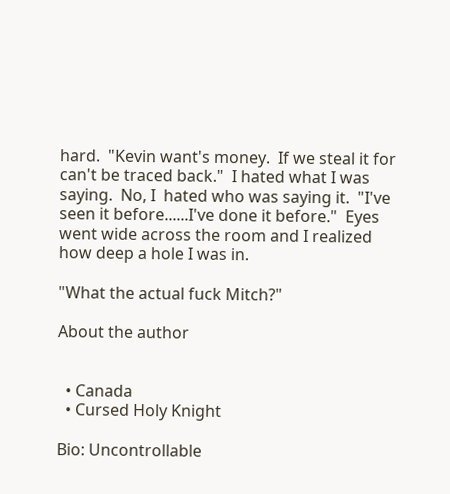hard.  "Kevin want's money.  If we steal it for can't be traced back."  I hated what I was saying.  No, I  hated who was saying it.  "I've seen it before......I've done it before."  Eyes went wide across the room and I realized how deep a hole I was in.

"What the actual fuck Mitch?"

About the author


  • Canada
  • Cursed Holy Knight

Bio: Uncontrollable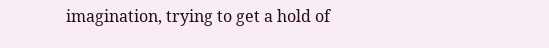imagination, trying to get a hold of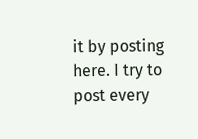it by posting here. I try to post every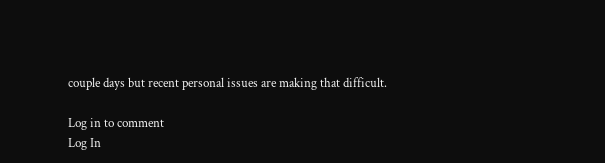couple days but recent personal issues are making that difficult.

Log in to comment
Log In